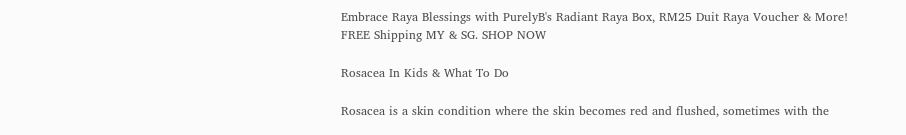Embrace Raya Blessings with PurelyB's Radiant Raya Box, RM25 Duit Raya Voucher & More! FREE Shipping MY & SG. SHOP NOW

Rosacea In Kids & What To Do

Rosacea is a skin condition where the skin becomes red and flushed, sometimes with the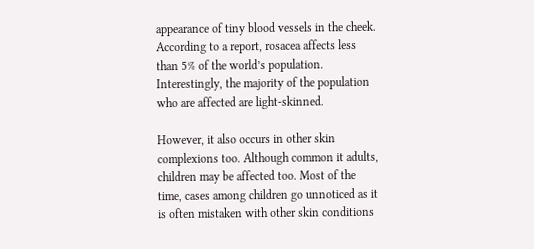appearance of tiny blood vessels in the cheek. According to a report, rosacea affects less than 5% of the world’s population. Interestingly, the majority of the population who are affected are light-skinned.

However, it also occurs in other skin complexions too. Although common it adults, children may be affected too. Most of the time, cases among children go unnoticed as it is often mistaken with other skin conditions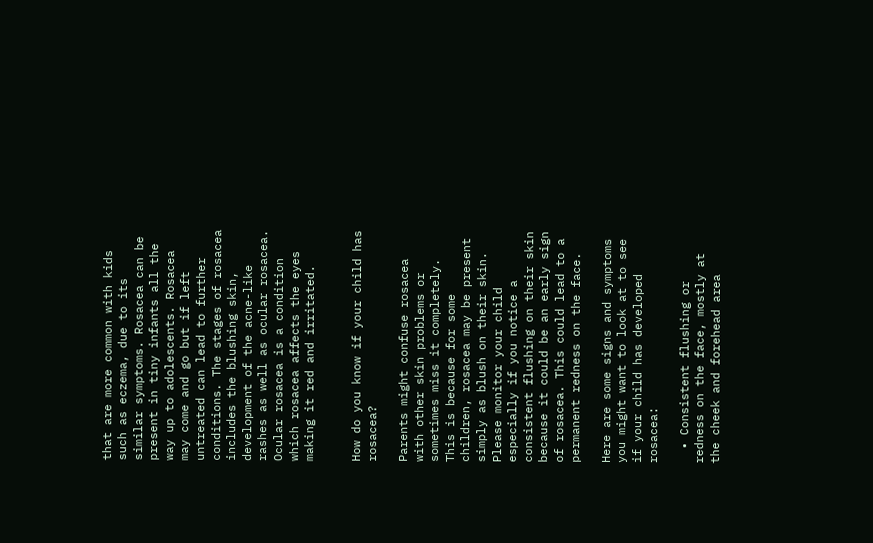that are more common with kids such as eczema, due to its similar symptoms. Rosacea can be present in tiny infants all the way up to adolescents. Rosacea may come and go but if left untreated can lead to further conditions. The stages of rosacea includes the blushing skin, development of the acne-like rashes as well as ocular rosacea. Ocular rosacea is a condition which rosacea affects the eyes making it red and irritated.


How do you know if your child has rosacea?

Parents might confuse rosacea with other skin problems or sometimes miss it completely. This is because for some children, rosacea may be present simply as blush on their skin. Please monitor your child especially if you notice a consistent flushing on their skin because it could be an early sign of rosacea. This could lead to a permanent redness on the face.

Here are some signs and symptoms you might want to look at to see if your child has developed rosacea:

  • Consistent flushing or redness on the face, mostly at the cheek and forehead area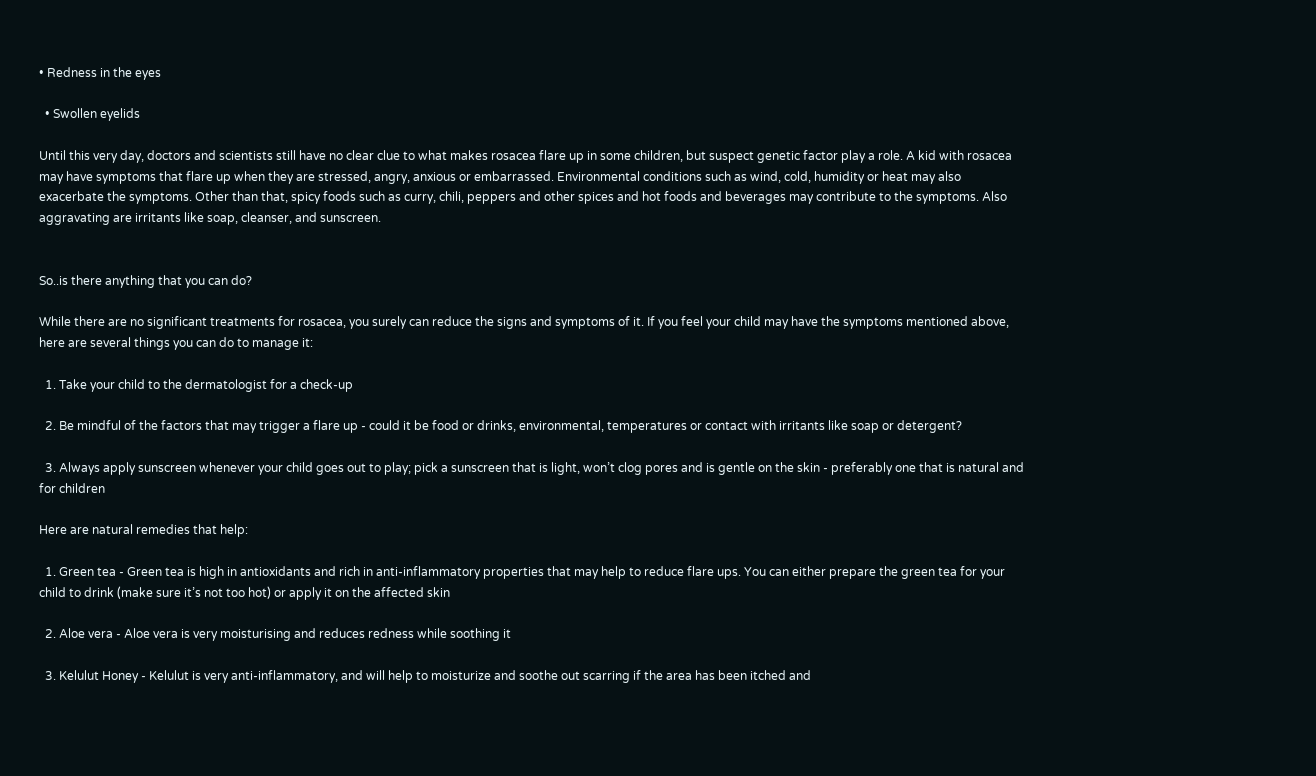• Redness in the eyes

  • Swollen eyelids

Until this very day, doctors and scientists still have no clear clue to what makes rosacea flare up in some children, but suspect genetic factor play a role. A kid with rosacea may have symptoms that flare up when they are stressed, angry, anxious or embarrassed. Environmental conditions such as wind, cold, humidity or heat may also exacerbate the symptoms. Other than that, spicy foods such as curry, chili, peppers and other spices and hot foods and beverages may contribute to the symptoms. Also aggravating are irritants like soap, cleanser, and sunscreen.


So..is there anything that you can do?

While there are no significant treatments for rosacea, you surely can reduce the signs and symptoms of it. If you feel your child may have the symptoms mentioned above, here are several things you can do to manage it:

  1. Take your child to the dermatologist for a check-up

  2. Be mindful of the factors that may trigger a flare up - could it be food or drinks, environmental, temperatures or contact with irritants like soap or detergent?

  3. Always apply sunscreen whenever your child goes out to play; pick a sunscreen that is light, won’t clog pores and is gentle on the skin - preferably one that is natural and for children

Here are natural remedies that help:

  1. Green tea - Green tea is high in antioxidants and rich in anti-inflammatory properties that may help to reduce flare ups. You can either prepare the green tea for your child to drink (make sure it’s not too hot) or apply it on the affected skin

  2. Aloe vera - Aloe vera is very moisturising and reduces redness while soothing it

  3. Kelulut Honey - Kelulut is very anti-inflammatory, and will help to moisturize and soothe out scarring if the area has been itched and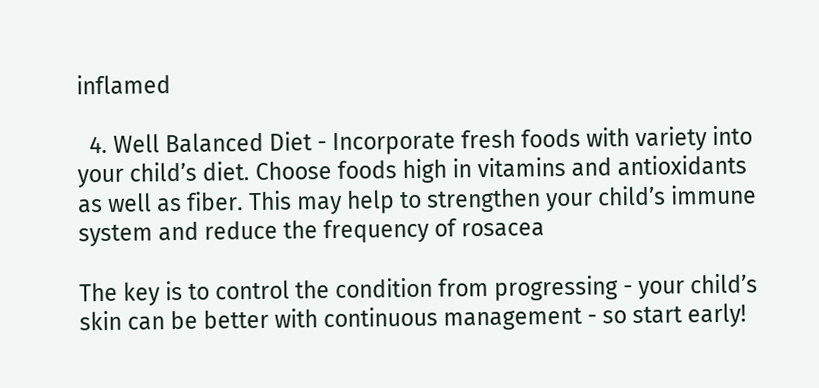inflamed

  4. Well Balanced Diet - Incorporate fresh foods with variety into your child’s diet. Choose foods high in vitamins and antioxidants as well as fiber. This may help to strengthen your child’s immune system and reduce the frequency of rosacea

The key is to control the condition from progressing - your child’s skin can be better with continuous management - so start early!